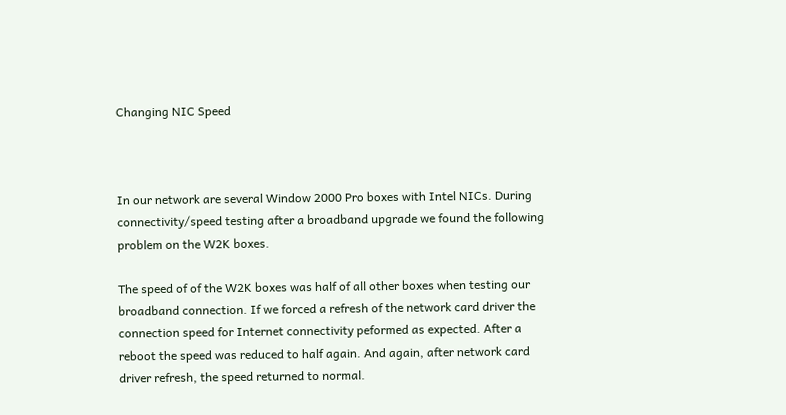Changing NIC Speed



In our network are several Window 2000 Pro boxes with Intel NICs. During
connectivity/speed testing after a broadband upgrade we found the following
problem on the W2K boxes.

The speed of of the W2K boxes was half of all other boxes when testing our
broadband connection. If we forced a refresh of the network card driver the
connection speed for Internet connectivity peformed as expected. After a
reboot the speed was reduced to half again. And again, after network card
driver refresh, the speed returned to normal.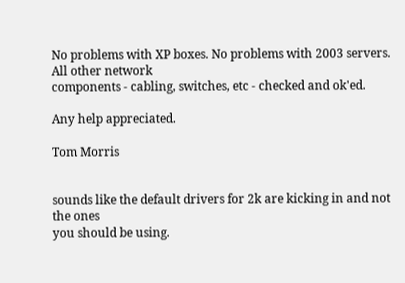No problems with XP boxes. No problems with 2003 servers. All other network
components - cabling, switches, etc - checked and ok'ed.

Any help appreciated.

Tom Morris


sounds like the default drivers for 2k are kicking in and not the ones
you should be using.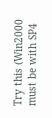Try this (Win2000 must be with SP4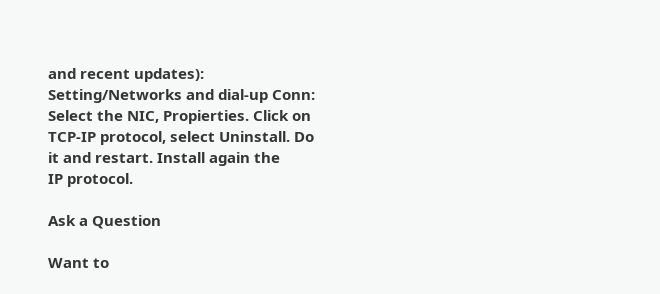and recent updates):
Setting/Networks and dial-up Conn: Select the NIC, Propierties. Click on
TCP-IP protocol, select Uninstall. Do it and restart. Install again the
IP protocol.

Ask a Question

Want to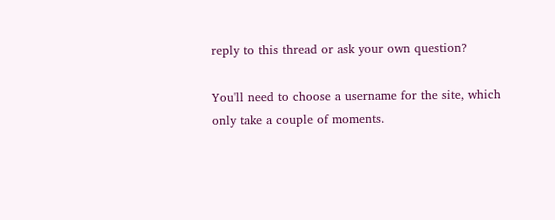reply to this thread or ask your own question?

You'll need to choose a username for the site, which only take a couple of moments.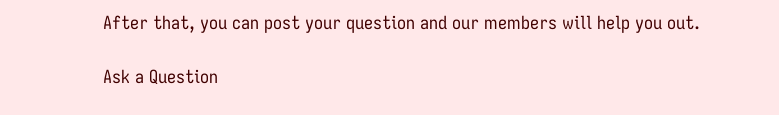After that, you can post your question and our members will help you out.

Ask a Question